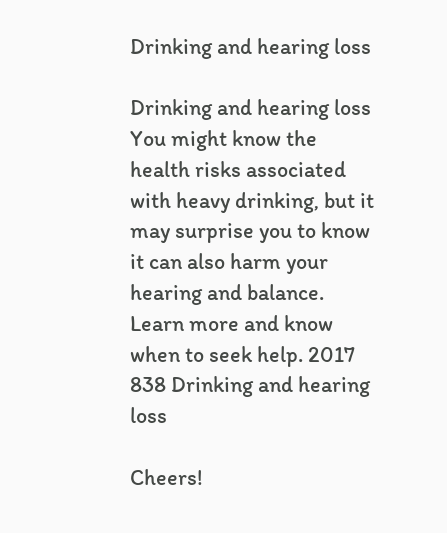Drinking and hearing loss

Drinking and hearing loss You might know the health risks associated with heavy drinking, but it may surprise you to know it can also harm your hearing and balance. Learn more and know when to seek help. 2017 838 Drinking and hearing loss

Cheers!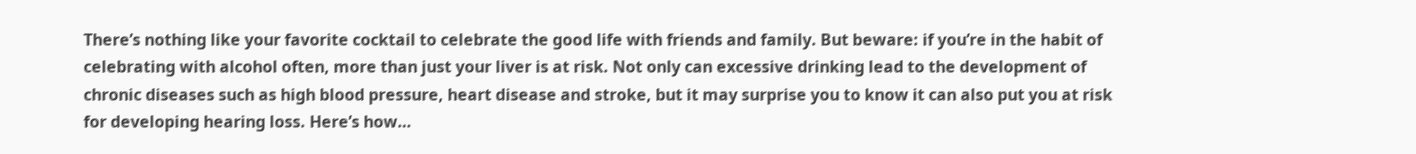There’s nothing like your favorite cocktail to celebrate the good life with friends and family. But beware: if you’re in the habit of celebrating with alcohol often, more than just your liver is at risk. Not only can excessive drinking lead to the development of chronic diseases such as high blood pressure, heart disease and stroke, but it may surprise you to know it can also put you at risk for developing hearing loss. Here’s how…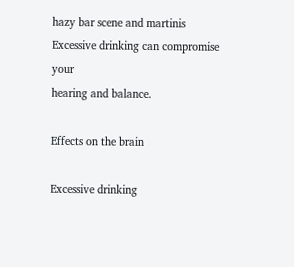hazy bar scene and martinis
Excessive drinking can compromise your
hearing and balance.

Effects on the brain

Excessive drinking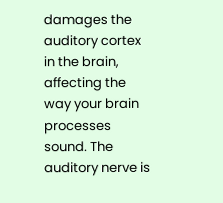damages the auditory cortex in the brain, affecting the way your brain processes sound. The auditory nerve is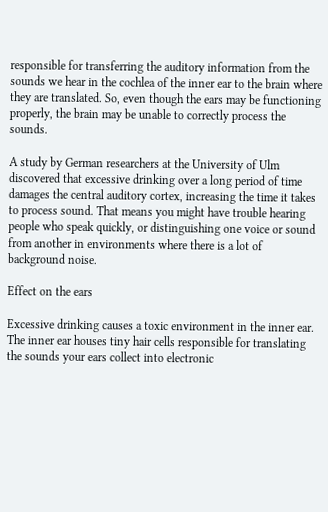responsible for transferring the auditory information from the sounds we hear in the cochlea of the inner ear to the brain where they are translated. So, even though the ears may be functioning properly, the brain may be unable to correctly process the sounds.

A study by German researchers at the University of Ulm discovered that excessive drinking over a long period of time damages the central auditory cortex, increasing the time it takes to process sound. That means you might have trouble hearing people who speak quickly, or distinguishing one voice or sound from another in environments where there is a lot of background noise.

Effect on the ears

Excessive drinking causes a toxic environment in the inner ear. The inner ear houses tiny hair cells responsible for translating the sounds your ears collect into electronic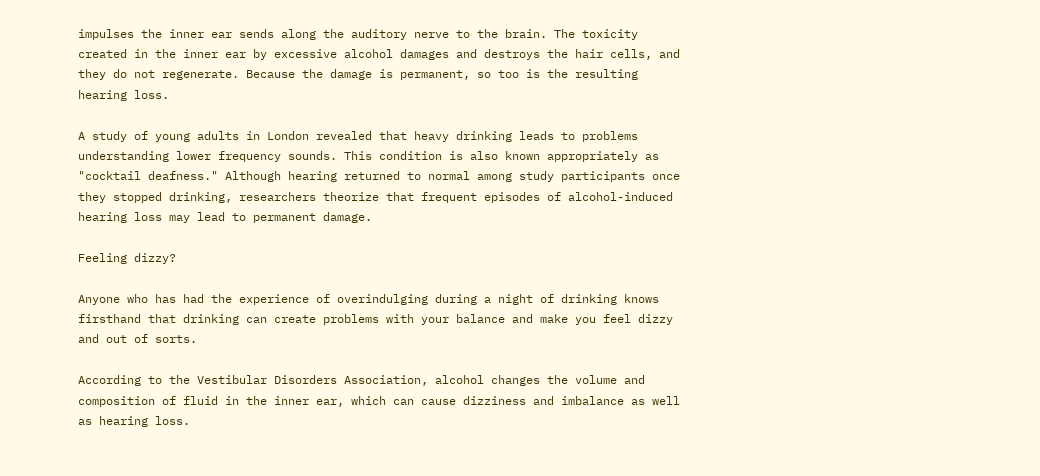impulses the inner ear sends along the auditory nerve to the brain. The toxicity created in the inner ear by excessive alcohol damages and destroys the hair cells, and they do not regenerate. Because the damage is permanent, so too is the resulting hearing loss.

A study of young adults in London revealed that heavy drinking leads to problems understanding lower frequency sounds. This condition is also known appropriately as "cocktail deafness." Although hearing returned to normal among study participants once they stopped drinking, researchers theorize that frequent episodes of alcohol-induced hearing loss may lead to permanent damage.

Feeling dizzy?

Anyone who has had the experience of overindulging during a night of drinking knows firsthand that drinking can create problems with your balance and make you feel dizzy and out of sorts.

According to the Vestibular Disorders Association, alcohol changes the volume and composition of fluid in the inner ear, which can cause dizziness and imbalance as well as hearing loss.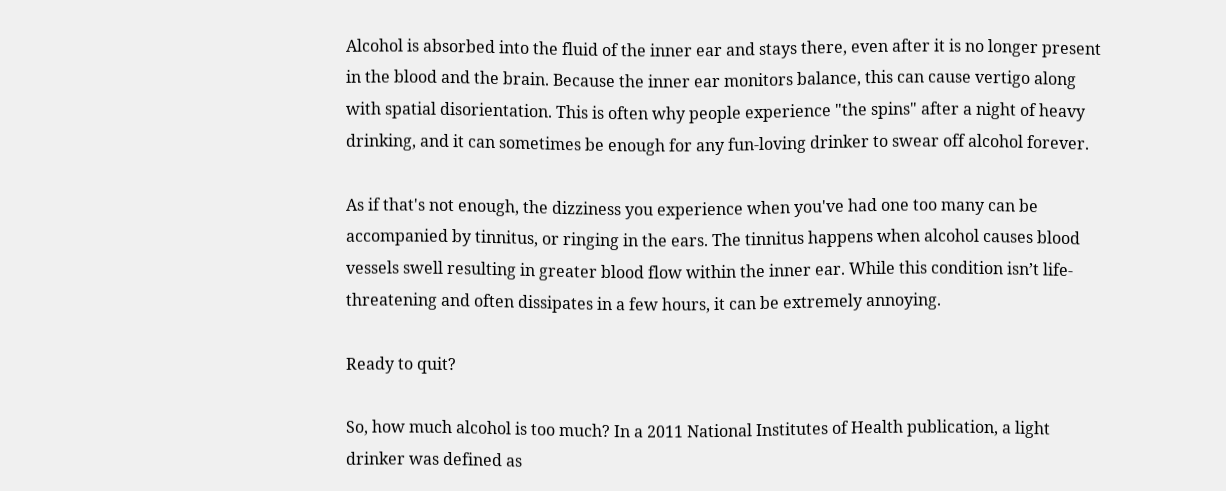Alcohol is absorbed into the fluid of the inner ear and stays there, even after it is no longer present in the blood and the brain. Because the inner ear monitors balance, this can cause vertigo along with spatial disorientation. This is often why people experience "the spins" after a night of heavy drinking, and it can sometimes be enough for any fun-loving drinker to swear off alcohol forever.

As if that's not enough, the dizziness you experience when you've had one too many can be accompanied by tinnitus, or ringing in the ears. The tinnitus happens when alcohol causes blood vessels swell resulting in greater blood flow within the inner ear. While this condition isn’t life-threatening and often dissipates in a few hours, it can be extremely annoying.

Ready to quit?

So, how much alcohol is too much? In a 2011 National Institutes of Health publication, a light drinker was defined as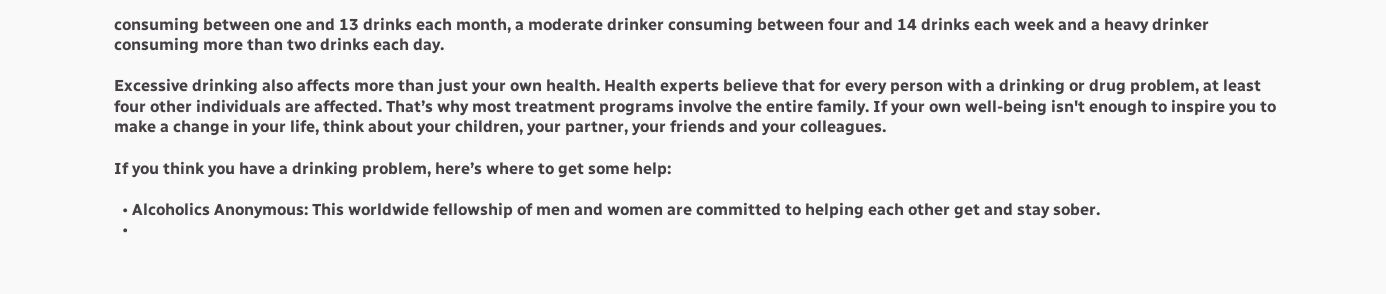consuming between one and 13 drinks each month, a moderate drinker consuming between four and 14 drinks each week and a heavy drinker consuming more than two drinks each day.

Excessive drinking also affects more than just your own health. Health experts believe that for every person with a drinking or drug problem, at least four other individuals are affected. That’s why most treatment programs involve the entire family. If your own well-being isn't enough to inspire you to make a change in your life, think about your children, your partner, your friends and your colleagues.

If you think you have a drinking problem, here’s where to get some help:

  • Alcoholics Anonymous: This worldwide fellowship of men and women are committed to helping each other get and stay sober.
  •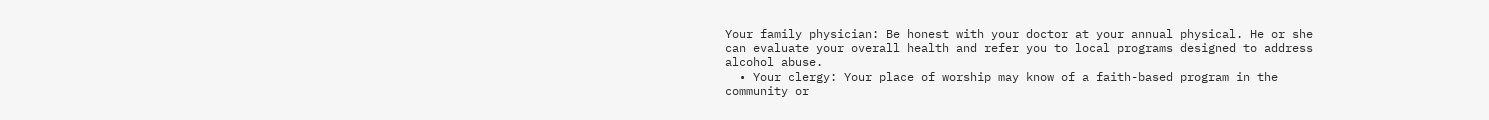Your family physician: Be honest with your doctor at your annual physical. He or she can evaluate your overall health and refer you to local programs designed to address alcohol abuse.
  • Your clergy: Your place of worship may know of a faith-based program in the community or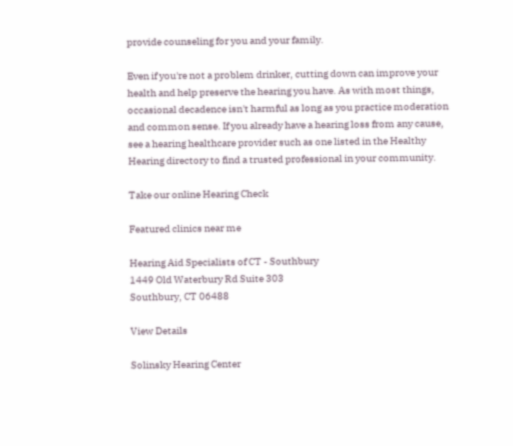provide counseling for you and your family.

Even if you're not a problem drinker, cutting down can improve your health and help preserve the hearing you have. As with most things, occasional decadence isn't harmful as long as you practice moderation and common sense. If you already have a hearing loss from any cause, see a hearing healthcare provider such as one listed in the Healthy Hearing directory to find a trusted professional in your community.

Take our online Hearing Check

Featured clinics near me

Hearing Aid Specialists of CT - Southbury
1449 Old Waterbury Rd Suite 303
Southbury, CT 06488

View Details

Solinsky Hearing Center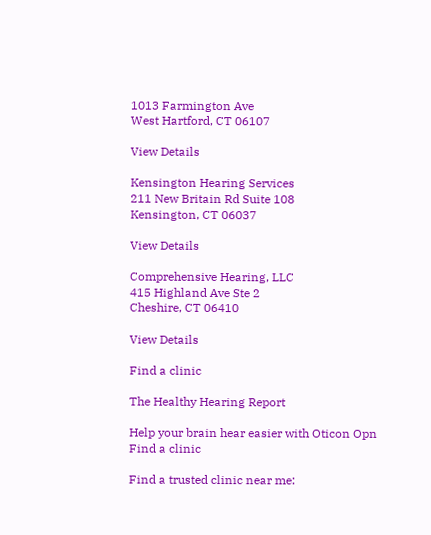1013 Farmington Ave
West Hartford, CT 06107

View Details

Kensington Hearing Services
211 New Britain Rd Suite 108
Kensington, CT 06037

View Details

Comprehensive Hearing, LLC
415 Highland Ave Ste 2
Cheshire, CT 06410

View Details

Find a clinic

The Healthy Hearing Report

Help your brain hear easier with Oticon Opn
Find a clinic

Find a trusted clinic near me: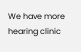We have more hearing clinic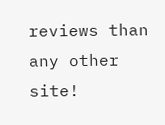reviews than any other site!